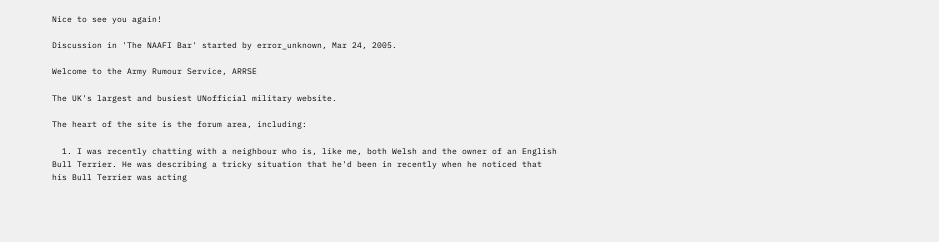Nice to see you again!

Discussion in 'The NAAFI Bar' started by error_unknown, Mar 24, 2005.

Welcome to the Army Rumour Service, ARRSE

The UK's largest and busiest UNofficial military website.

The heart of the site is the forum area, including:

  1. I was recently chatting with a neighbour who is, like me, both Welsh and the owner of an English Bull Terrier. He was describing a tricky situation that he'd been in recently when he noticed that his Bull Terrier was acting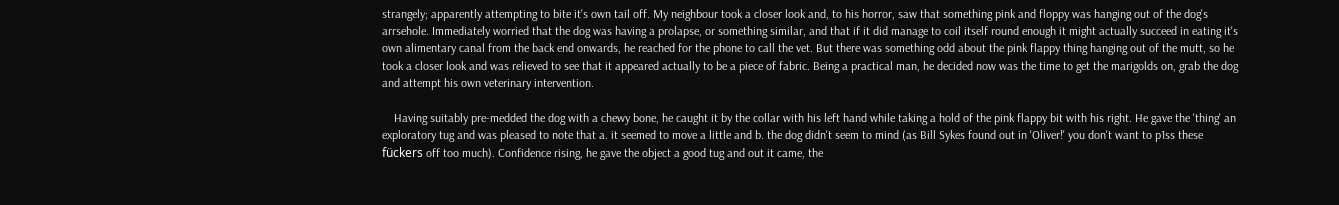strangely; apparently attempting to bite it's own tail off. My neighbour took a closer look and, to his horror, saw that something pink and floppy was hanging out of the dog's arrsehole. Immediately worried that the dog was having a prolapse, or something similar, and that if it did manage to coil itself round enough it might actually succeed in eating it's own alimentary canal from the back end onwards, he reached for the phone to call the vet. But there was something odd about the pink flappy thing hanging out of the mutt, so he took a closer look and was relieved to see that it appeared actually to be a piece of fabric. Being a practical man, he decided now was the time to get the marigolds on, grab the dog and attempt his own veterinary intervention.

    Having suitably pre-medded the dog with a chewy bone, he caught it by the collar with his left hand while taking a hold of the pink flappy bit with his right. He gave the 'thing' an exploratory tug and was pleased to note that a. it seemed to move a little and b. the dog didn't seem to mind (as Bill Sykes found out in 'Oliver!' you don't want to p1ss these fückers off too much). Confidence rising, he gave the object a good tug and out it came, the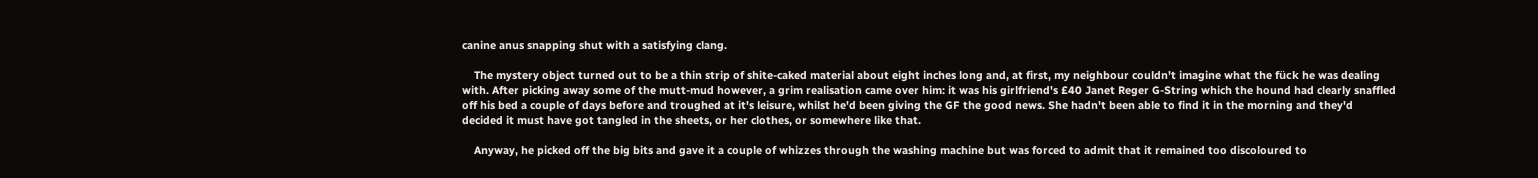canine anus snapping shut with a satisfying clang.

    The mystery object turned out to be a thin strip of shite-caked material about eight inches long and, at first, my neighbour couldn't imagine what the fück he was dealing with. After picking away some of the mutt-mud however, a grim realisation came over him: it was his girlfriend's £40 Janet Reger G-String which the hound had clearly snaffled off his bed a couple of days before and troughed at it's leisure, whilst he'd been giving the GF the good news. She hadn't been able to find it in the morning and they'd decided it must have got tangled in the sheets, or her clothes, or somewhere like that.

    Anyway, he picked off the big bits and gave it a couple of whizzes through the washing machine but was forced to admit that it remained too discoloured to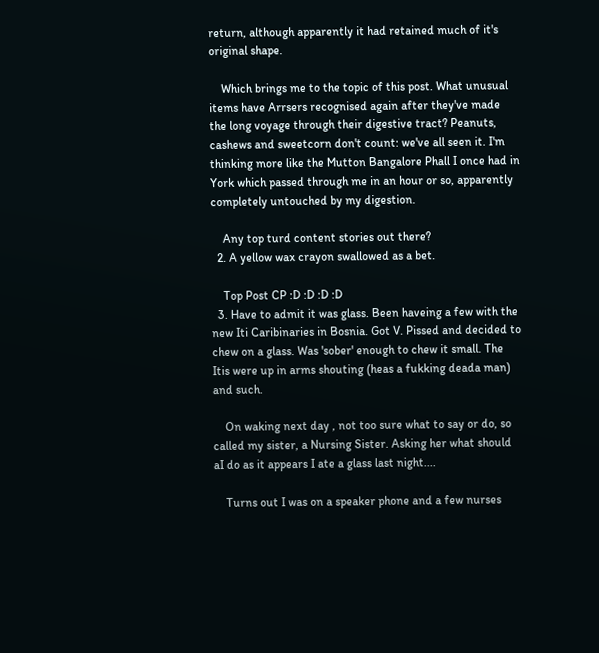return, although apparently it had retained much of it's original shape.

    Which brings me to the topic of this post. What unusual items have Arrsers recognised again after they've made the long voyage through their digestive tract? Peanuts, cashews and sweetcorn don't count: we've all seen it. I'm thinking more like the Mutton Bangalore Phall I once had in York which passed through me in an hour or so, apparently completely untouched by my digestion.

    Any top turd content stories out there?
  2. A yellow wax crayon swallowed as a bet.

    Top Post CP :D :D :D :D
  3. Have to admit it was glass. Been haveing a few with the new Iti Caribinaries in Bosnia. Got V. Pissed and decided to chew on a glass. Was 'sober' enough to chew it small. The Itis were up in arms shouting (heas a fukking deada man) and such.

    On waking next day , not too sure what to say or do, so called my sister, a Nursing Sister. Asking her what should aI do as it appears I ate a glass last night....

    Turns out I was on a speaker phone and a few nurses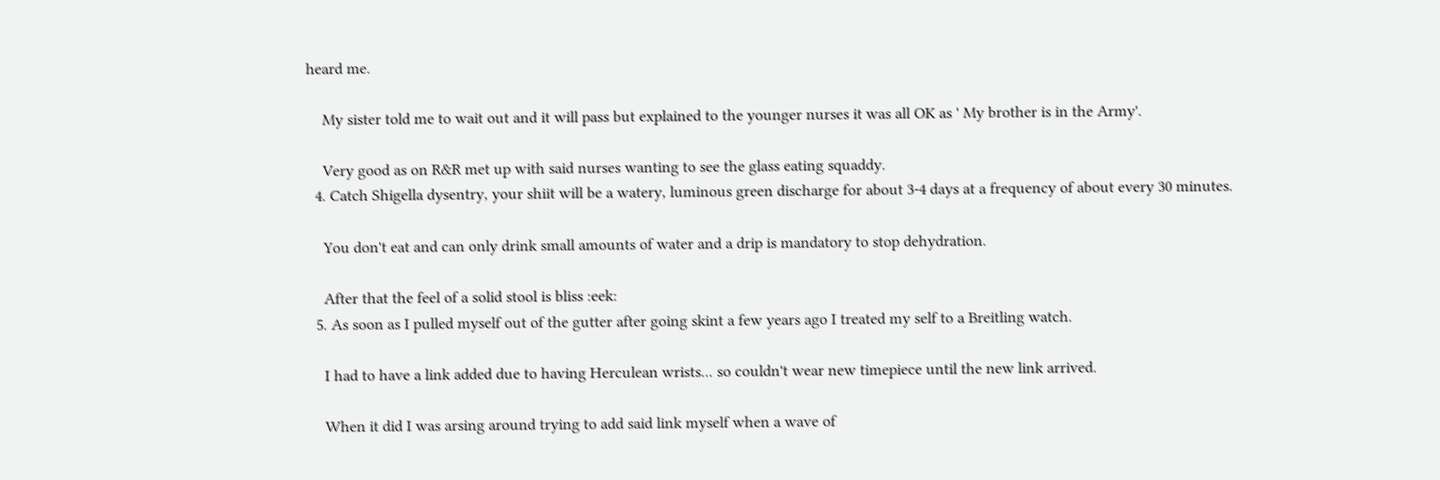heard me.

    My sister told me to wait out and it will pass but explained to the younger nurses it was all OK as ' My brother is in the Army'.

    Very good as on R&R met up with said nurses wanting to see the glass eating squaddy.
  4. Catch Shigella dysentry, your shiit will be a watery, luminous green discharge for about 3-4 days at a frequency of about every 30 minutes.

    You don't eat and can only drink small amounts of water and a drip is mandatory to stop dehydration.

    After that the feel of a solid stool is bliss :eek:
  5. As soon as I pulled myself out of the gutter after going skint a few years ago I treated my self to a Breitling watch.

    I had to have a link added due to having Herculean wrists... so couldn't wear new timepiece until the new link arrived.

    When it did I was arsing around trying to add said link myself when a wave of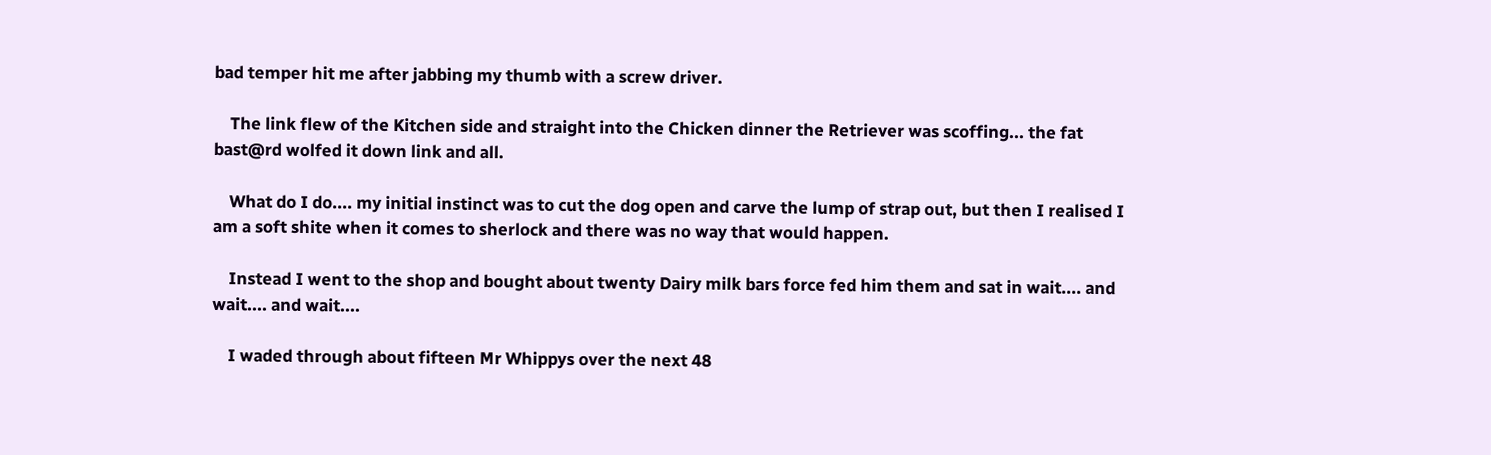bad temper hit me after jabbing my thumb with a screw driver.

    The link flew of the Kitchen side and straight into the Chicken dinner the Retriever was scoffing... the fat bast@rd wolfed it down link and all.

    What do I do.... my initial instinct was to cut the dog open and carve the lump of strap out, but then I realised I am a soft shite when it comes to sherlock and there was no way that would happen.

    Instead I went to the shop and bought about twenty Dairy milk bars force fed him them and sat in wait.... and wait.... and wait....

    I waded through about fifteen Mr Whippys over the next 48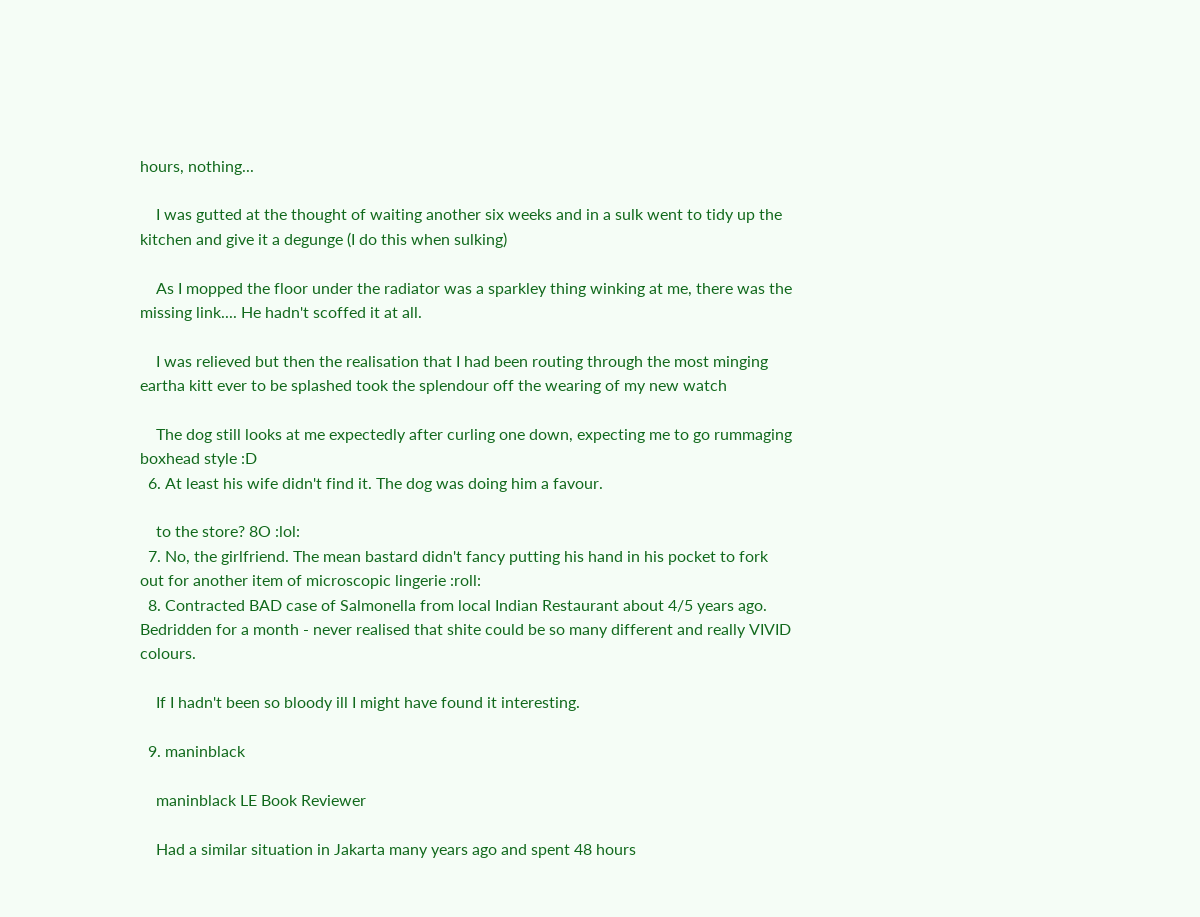hours, nothing...

    I was gutted at the thought of waiting another six weeks and in a sulk went to tidy up the kitchen and give it a degunge (I do this when sulking)

    As I mopped the floor under the radiator was a sparkley thing winking at me, there was the missing link.... He hadn't scoffed it at all.

    I was relieved but then the realisation that I had been routing through the most minging eartha kitt ever to be splashed took the splendour off the wearing of my new watch

    The dog still looks at me expectedly after curling one down, expecting me to go rummaging boxhead style :D
  6. At least his wife didn't find it. The dog was doing him a favour.

    to the store? 8O :lol:
  7. No, the girlfriend. The mean bastard didn't fancy putting his hand in his pocket to fork out for another item of microscopic lingerie :roll:
  8. Contracted BAD case of Salmonella from local Indian Restaurant about 4/5 years ago. Bedridden for a month - never realised that shite could be so many different and really VIVID colours.

    If I hadn't been so bloody ill I might have found it interesting.

  9. maninblack

    maninblack LE Book Reviewer

    Had a similar situation in Jakarta many years ago and spent 48 hours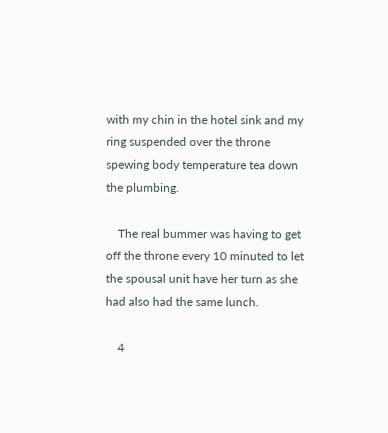with my chin in the hotel sink and my ring suspended over the throne spewing body temperature tea down the plumbing.

    The real bummer was having to get off the throne every 10 minuted to let the spousal unit have her turn as she had also had the same lunch.

    4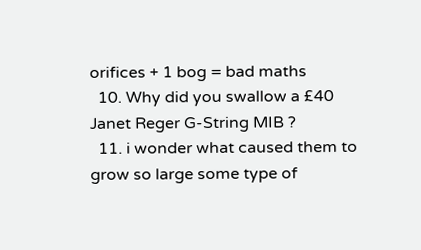orifices + 1 bog = bad maths
  10. Why did you swallow a £40 Janet Reger G-String MIB ?
  11. i wonder what caused them to grow so large some type of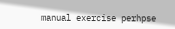manual exercise perhpse